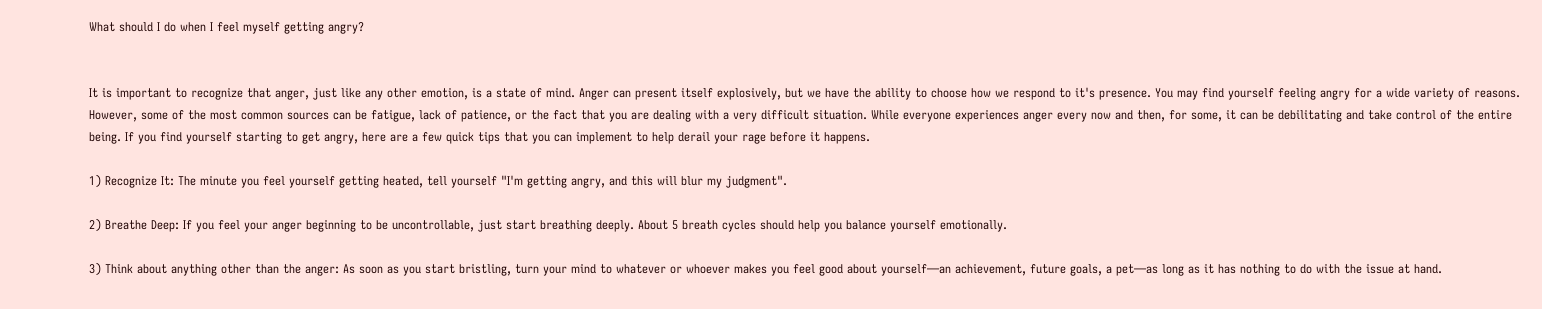What should I do when I feel myself getting angry?


It is important to recognize that anger, just like any other emotion, is a state of mind. Anger can present itself explosively, but we have the ability to choose how we respond to it's presence. You may find yourself feeling angry for a wide variety of reasons. However, some of the most common sources can be fatigue, lack of patience, or the fact that you are dealing with a very difficult situation. While everyone experiences anger every now and then, for some, it can be debilitating and take control of the entire being. If you find yourself starting to get angry, here are a few quick tips that you can implement to help derail your rage before it happens.

1) Recognize It: The minute you feel yourself getting heated, tell yourself "I'm getting angry, and this will blur my judgment".

2) Breathe Deep: If you feel your anger beginning to be uncontrollable, just start breathing deeply. About 5 breath cycles should help you balance yourself emotionally.

3) Think about anything other than the anger: As soon as you start bristling, turn your mind to whatever or whoever makes you feel good about yourself—an achievement, future goals, a pet—as long as it has nothing to do with the issue at hand.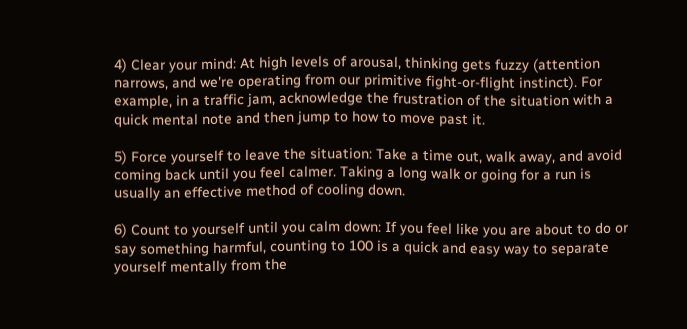4) Clear your mind: At high levels of arousal, thinking gets fuzzy (attention narrows, and we're operating from our primitive fight-or-flight instinct). For example, in a traffic jam, acknowledge the frustration of the situation with a quick mental note and then jump to how to move past it.

5) Force yourself to leave the situation: Take a time out, walk away, and avoid coming back until you feel calmer. Taking a long walk or going for a run is usually an effective method of cooling down.

6) Count to yourself until you calm down: If you feel like you are about to do or say something harmful, counting to 100 is a quick and easy way to separate yourself mentally from the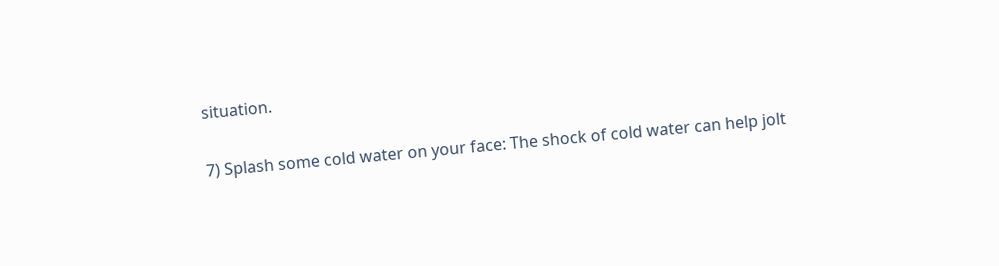situation.

7) Splash some cold water on your face: The shock of cold water can help jolt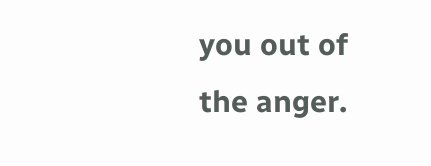you out of the anger.